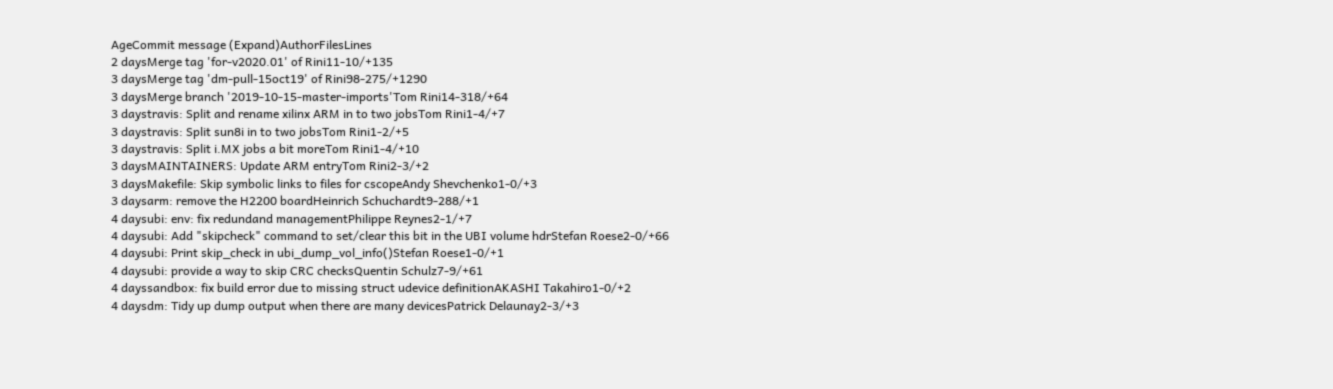AgeCommit message (Expand)AuthorFilesLines
2 daysMerge tag 'for-v2020.01' of Rini11-10/+135
3 daysMerge tag 'dm-pull-15oct19' of Rini98-275/+1290
3 daysMerge branch '2019-10-15-master-imports'Tom Rini14-318/+64
3 daystravis: Split and rename xilinx ARM in to two jobsTom Rini1-4/+7
3 daystravis: Split sun8i in to two jobsTom Rini1-2/+5
3 daystravis: Split i.MX jobs a bit moreTom Rini1-4/+10
3 daysMAINTAINERS: Update ARM entryTom Rini2-3/+2
3 daysMakefile: Skip symbolic links to files for cscopeAndy Shevchenko1-0/+3
3 daysarm: remove the H2200 boardHeinrich Schuchardt9-288/+1
4 daysubi: env: fix redundand managementPhilippe Reynes2-1/+7
4 daysubi: Add "skipcheck" command to set/clear this bit in the UBI volume hdrStefan Roese2-0/+66
4 daysubi: Print skip_check in ubi_dump_vol_info()Stefan Roese1-0/+1
4 daysubi: provide a way to skip CRC checksQuentin Schulz7-9/+61
4 dayssandbox: fix build error due to missing struct udevice definitionAKASHI Takahiro1-0/+2
4 daysdm: Tidy up dump output when there are many devicesPatrick Delaunay2-3/+3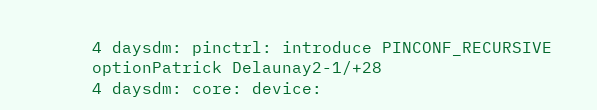4 daysdm: pinctrl: introduce PINCONF_RECURSIVE optionPatrick Delaunay2-1/+28
4 daysdm: core: device: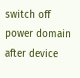switch off power domain after device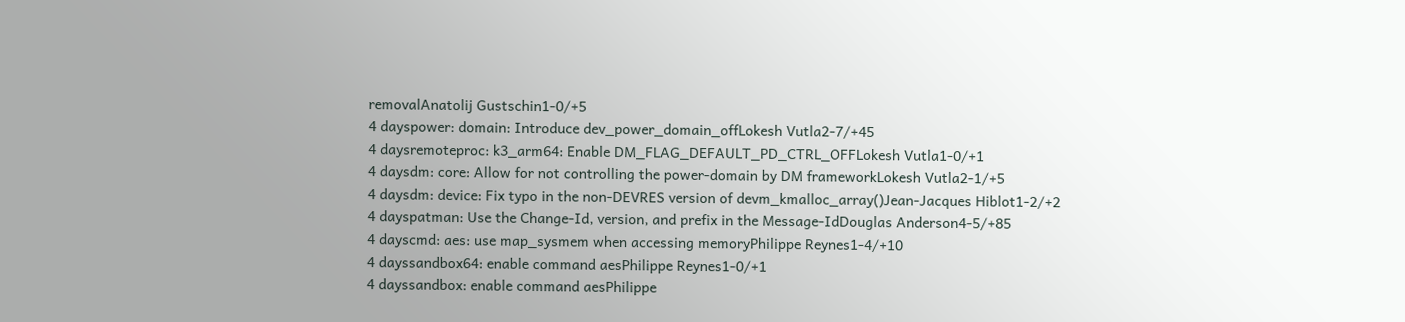removalAnatolij Gustschin1-0/+5
4 dayspower: domain: Introduce dev_power_domain_offLokesh Vutla2-7/+45
4 daysremoteproc: k3_arm64: Enable DM_FLAG_DEFAULT_PD_CTRL_OFFLokesh Vutla1-0/+1
4 daysdm: core: Allow for not controlling the power-domain by DM frameworkLokesh Vutla2-1/+5
4 daysdm: device: Fix typo in the non-DEVRES version of devm_kmalloc_array()Jean-Jacques Hiblot1-2/+2
4 dayspatman: Use the Change-Id, version, and prefix in the Message-IdDouglas Anderson4-5/+85
4 dayscmd: aes: use map_sysmem when accessing memoryPhilippe Reynes1-4/+10
4 dayssandbox64: enable command aesPhilippe Reynes1-0/+1
4 dayssandbox: enable command aesPhilippe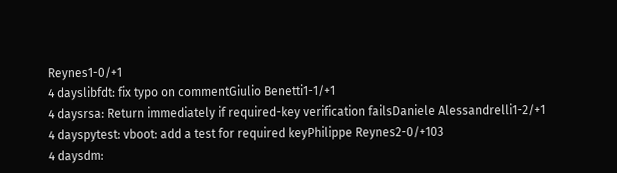Reynes1-0/+1
4 dayslibfdt: fix typo on commentGiulio Benetti1-1/+1
4 daysrsa: Return immediately if required-key verification failsDaniele Alessandrelli1-2/+1
4 dayspytest: vboot: add a test for required keyPhilippe Reynes2-0/+103
4 daysdm: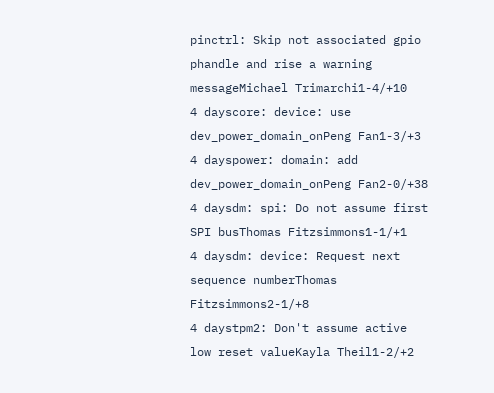pinctrl: Skip not associated gpio phandle and rise a warning messageMichael Trimarchi1-4/+10
4 dayscore: device: use dev_power_domain_onPeng Fan1-3/+3
4 dayspower: domain: add dev_power_domain_onPeng Fan2-0/+38
4 daysdm: spi: Do not assume first SPI busThomas Fitzsimmons1-1/+1
4 daysdm: device: Request next sequence numberThomas Fitzsimmons2-1/+8
4 daystpm2: Don't assume active low reset valueKayla Theil1-2/+2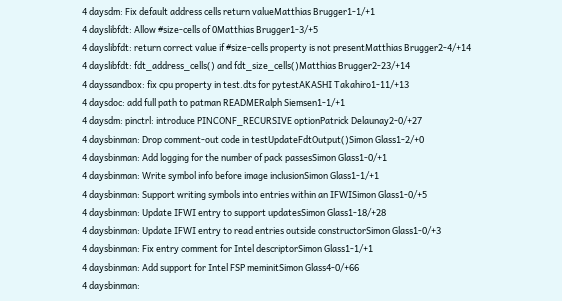4 daysdm: Fix default address cells return valueMatthias Brugger1-1/+1
4 dayslibfdt: Allow #size-cells of 0Matthias Brugger1-3/+5
4 dayslibfdt: return correct value if #size-cells property is not presentMatthias Brugger2-4/+14
4 dayslibfdt: fdt_address_cells() and fdt_size_cells()Matthias Brugger2-23/+14
4 dayssandbox: fix cpu property in test.dts for pytestAKASHI Takahiro1-11/+13
4 daysdoc: add full path to patman READMERalph Siemsen1-1/+1
4 daysdm: pinctrl: introduce PINCONF_RECURSIVE optionPatrick Delaunay2-0/+27
4 daysbinman: Drop comment-out code in testUpdateFdtOutput()Simon Glass1-2/+0
4 daysbinman: Add logging for the number of pack passesSimon Glass1-0/+1
4 daysbinman: Write symbol info before image inclusionSimon Glass1-1/+1
4 daysbinman: Support writing symbols into entries within an IFWISimon Glass1-0/+5
4 daysbinman: Update IFWI entry to support updatesSimon Glass1-18/+28
4 daysbinman: Update IFWI entry to read entries outside constructorSimon Glass1-0/+3
4 daysbinman: Fix entry comment for Intel descriptorSimon Glass1-1/+1
4 daysbinman: Add support for Intel FSP meminitSimon Glass4-0/+66
4 daysbinman: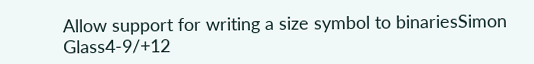Allow support for writing a size symbol to binariesSimon Glass4-9/+12